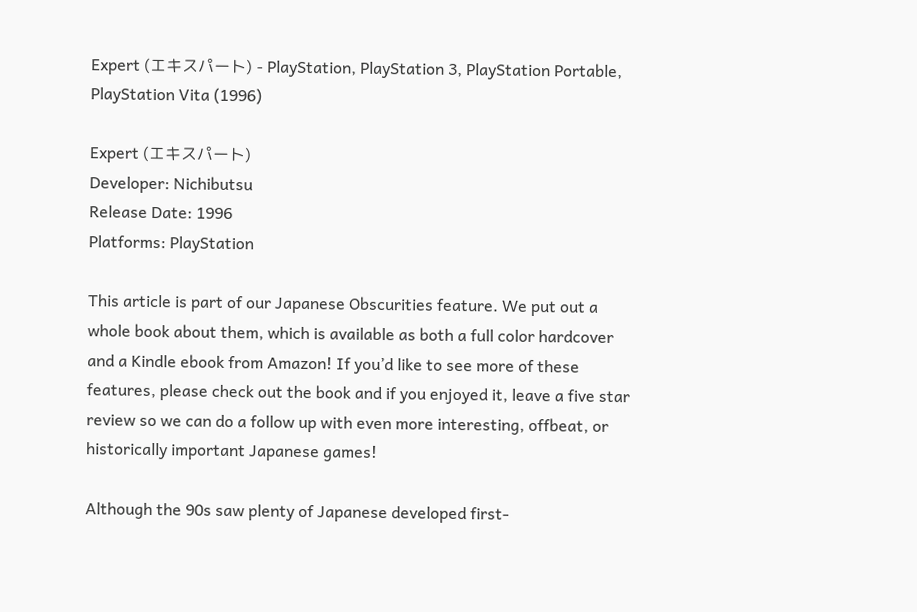Expert (エキスパート) - PlayStation, PlayStation 3, PlayStation Portable, PlayStation Vita (1996)

Expert (エキスパート)
Developer: Nichibutsu
Release Date: 1996
Platforms: PlayStation

This article is part of our Japanese Obscurities feature. We put out a whole book about them, which is available as both a full color hardcover and a Kindle ebook from Amazon! If you’d like to see more of these features, please check out the book and if you enjoyed it, leave a five star review so we can do a follow up with even more interesting, offbeat, or historically important Japanese games!

Although the 90s saw plenty of Japanese developed first-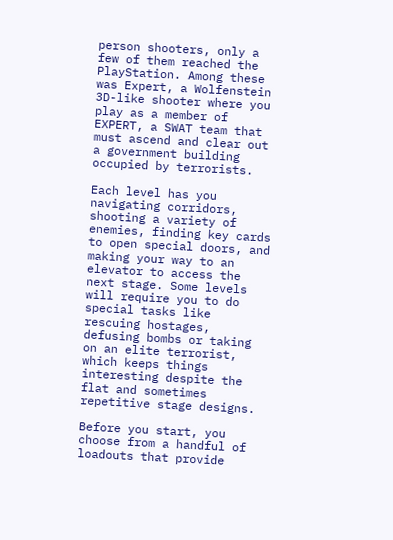person shooters, only a few of them reached the PlayStation. Among these was Expert, a Wolfenstein 3D-like shooter where you play as a member of EXPERT, a SWAT team that must ascend and clear out a government building occupied by terrorists.

Each level has you navigating corridors, shooting a variety of enemies, finding key cards to open special doors, and making your way to an elevator to access the next stage. Some levels will require you to do special tasks like rescuing hostages, defusing bombs or taking on an elite terrorist, which keeps things interesting despite the flat and sometimes repetitive stage designs.

Before you start, you choose from a handful of loadouts that provide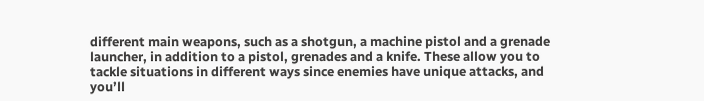different main weapons, such as a shotgun, a machine pistol and a grenade launcher, in addition to a pistol, grenades and a knife. These allow you to tackle situations in different ways since enemies have unique attacks, and you’ll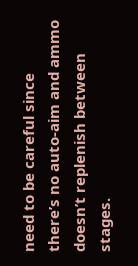need to be careful since there’s no auto-aim and ammo doesn’t replenish between stages.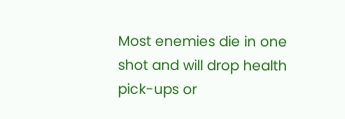Most enemies die in one shot and will drop health pick-ups or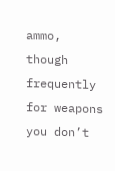ammo, though frequently for weapons you don’t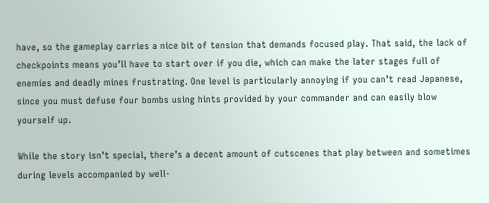have, so the gameplay carries a nice bit of tension that demands focused play. That said, the lack of checkpoints means you’ll have to start over if you die, which can make the later stages full of enemies and deadly mines frustrating. One level is particularly annoying if you can’t read Japanese, since you must defuse four bombs using hints provided by your commander and can easily blow yourself up.

While the story isn’t special, there’s a decent amount of cutscenes that play between and sometimes during levels accompanied by well-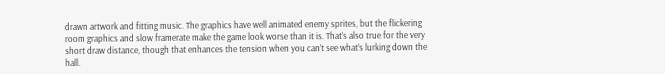drawn artwork and fitting music. The graphics have well animated enemy sprites, but the flickering room graphics and slow framerate make the game look worse than it is. That’s also true for the very short draw distance, though that enhances the tension when you can’t see what’s lurking down the hall.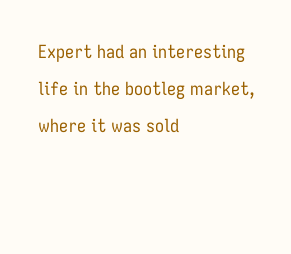Expert had an interesting life in the bootleg market, where it was sold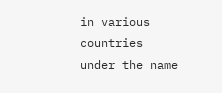in various countries under the name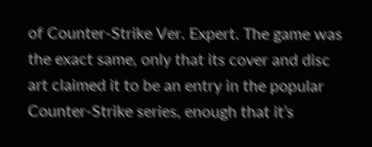of Counter-Strike Ver. Expert. The game was the exact same, only that its cover and disc art claimed it to be an entry in the popular Counter-Strike series, enough that it’s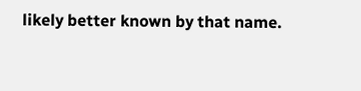likely better known by that name.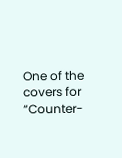One of the covers for “Counter-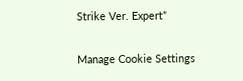Strike Ver. Expert”

Manage Cookie Settings